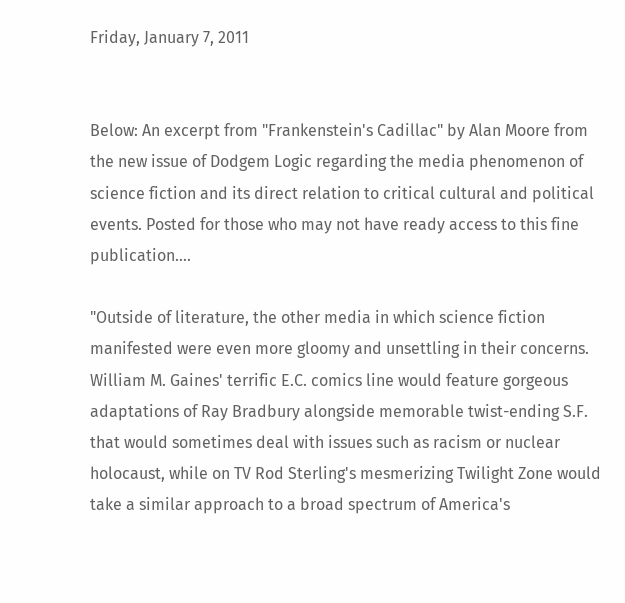Friday, January 7, 2011


Below: An excerpt from "Frankenstein's Cadillac" by Alan Moore from the new issue of Dodgem Logic regarding the media phenomenon of science fiction and its direct relation to critical cultural and political events. Posted for those who may not have ready access to this fine publication....

"Outside of literature, the other media in which science fiction manifested were even more gloomy and unsettling in their concerns. William M. Gaines' terrific E.C. comics line would feature gorgeous adaptations of Ray Bradbury alongside memorable twist-ending S.F. that would sometimes deal with issues such as racism or nuclear holocaust, while on TV Rod Sterling's mesmerizing Twilight Zone would take a similar approach to a broad spectrum of America's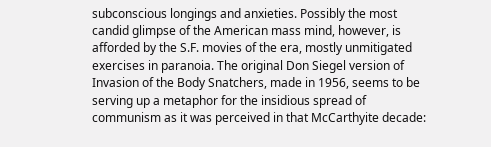subconscious longings and anxieties. Possibly the most candid glimpse of the American mass mind, however, is afforded by the S.F. movies of the era, mostly unmitigated exercises in paranoia. The original Don Siegel version of Invasion of the Body Snatchers, made in 1956, seems to be serving up a metaphor for the insidious spread of communism as it was perceived in that McCarthyite decade: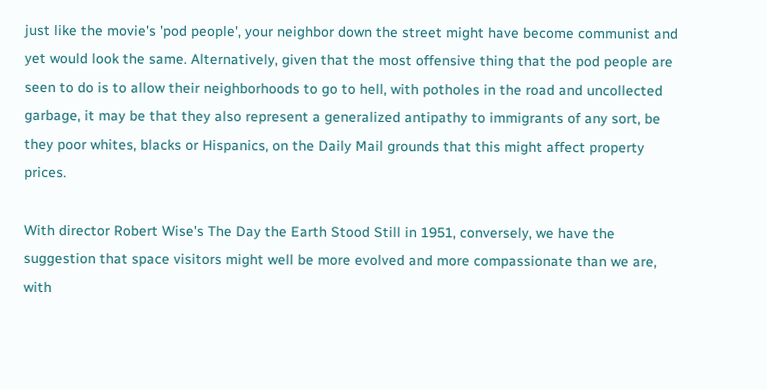just like the movie's 'pod people', your neighbor down the street might have become communist and yet would look the same. Alternatively, given that the most offensive thing that the pod people are seen to do is to allow their neighborhoods to go to hell, with potholes in the road and uncollected garbage, it may be that they also represent a generalized antipathy to immigrants of any sort, be they poor whites, blacks or Hispanics, on the Daily Mail grounds that this might affect property prices.

With director Robert Wise's The Day the Earth Stood Still in 1951, conversely, we have the suggestion that space visitors might well be more evolved and more compassionate than we are, with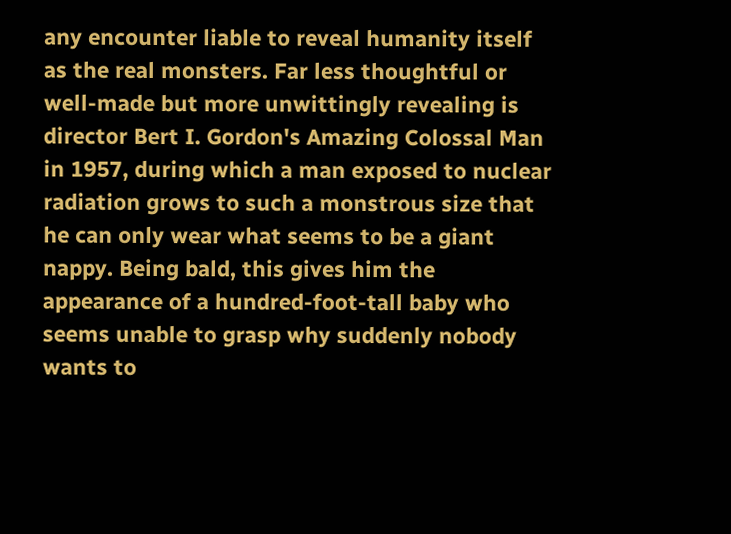any encounter liable to reveal humanity itself as the real monsters. Far less thoughtful or well-made but more unwittingly revealing is director Bert I. Gordon's Amazing Colossal Man in 1957, during which a man exposed to nuclear radiation grows to such a monstrous size that he can only wear what seems to be a giant nappy. Being bald, this gives him the appearance of a hundred-foot-tall baby who seems unable to grasp why suddenly nobody wants to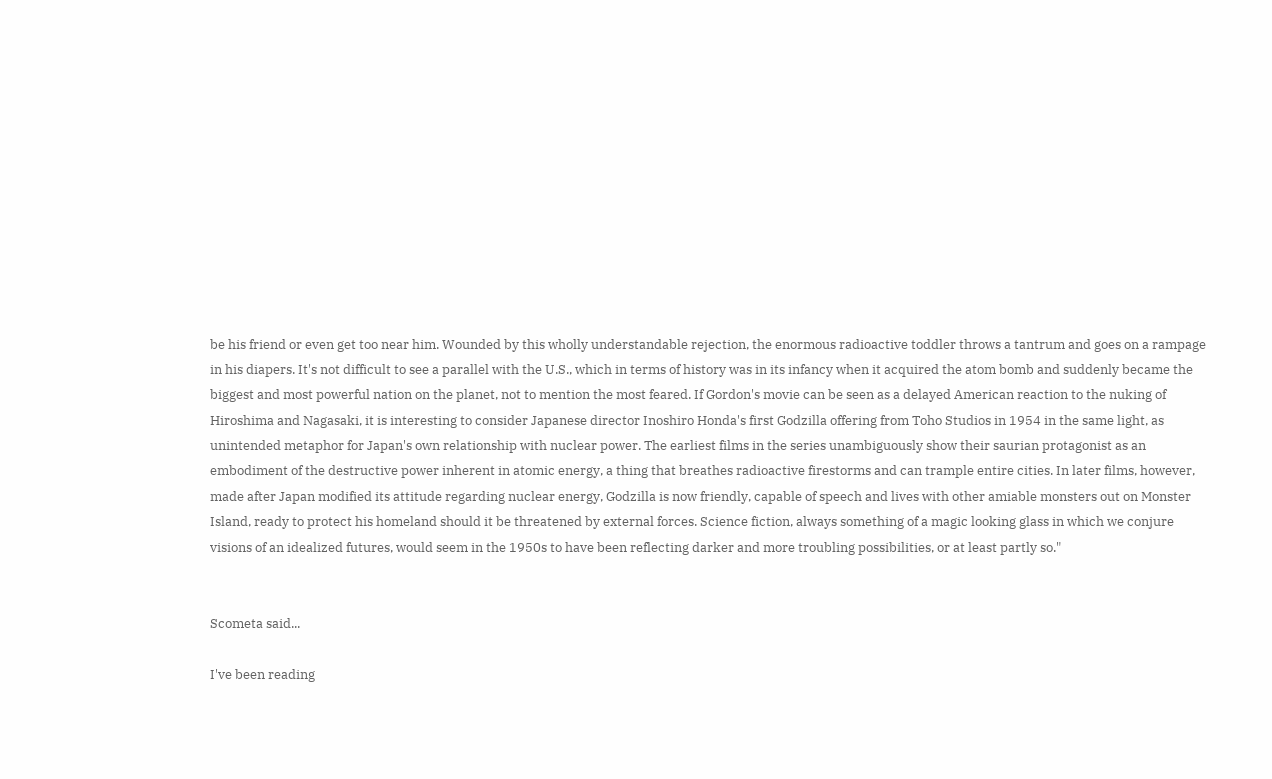be his friend or even get too near him. Wounded by this wholly understandable rejection, the enormous radioactive toddler throws a tantrum and goes on a rampage in his diapers. It's not difficult to see a parallel with the U.S., which in terms of history was in its infancy when it acquired the atom bomb and suddenly became the biggest and most powerful nation on the planet, not to mention the most feared. If Gordon's movie can be seen as a delayed American reaction to the nuking of Hiroshima and Nagasaki, it is interesting to consider Japanese director Inoshiro Honda's first Godzilla offering from Toho Studios in 1954 in the same light, as unintended metaphor for Japan's own relationship with nuclear power. The earliest films in the series unambiguously show their saurian protagonist as an embodiment of the destructive power inherent in atomic energy, a thing that breathes radioactive firestorms and can trample entire cities. In later films, however, made after Japan modified its attitude regarding nuclear energy, Godzilla is now friendly, capable of speech and lives with other amiable monsters out on Monster Island, ready to protect his homeland should it be threatened by external forces. Science fiction, always something of a magic looking glass in which we conjure visions of an idealized futures, would seem in the 1950s to have been reflecting darker and more troubling possibilities, or at least partly so."


Scometa said...

I've been reading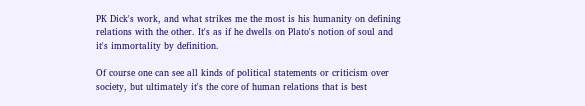PK Dick's work, and what strikes me the most is his humanity on defining relations with the other. It's as if he dwells on Plato's notion of soul and it's immortality by definition.

Of course one can see all kinds of political statements or criticism over society, but ultimately it's the core of human relations that is best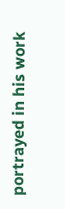portrayed in his work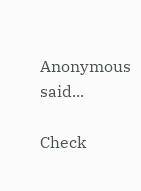Anonymous said...

Check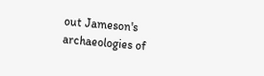out Jameson's archaeologies of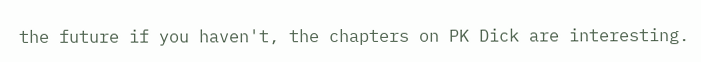the future if you haven't, the chapters on PK Dick are interesting.